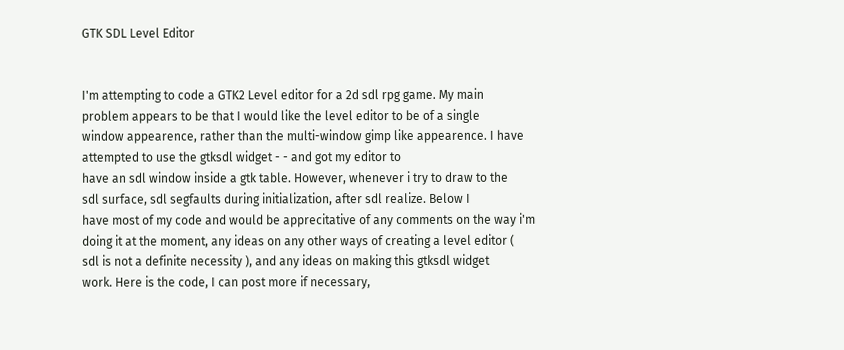GTK SDL Level Editor


I'm attempting to code a GTK2 Level editor for a 2d sdl rpg game. My main
problem appears to be that I would like the level editor to be of a single
window appearence, rather than the multi-window gimp like appearence. I have
attempted to use the gtksdl widget - - and got my editor to
have an sdl window inside a gtk table. However, whenever i try to draw to the
sdl surface, sdl segfaults during initialization, after sdl realize. Below I
have most of my code and would be apprecitative of any comments on the way i'm
doing it at the moment, any ideas on any other ways of creating a level editor (
sdl is not a definite necessity ), and any ideas on making this gtksdl widget
work. Here is the code, I can post more if necessary,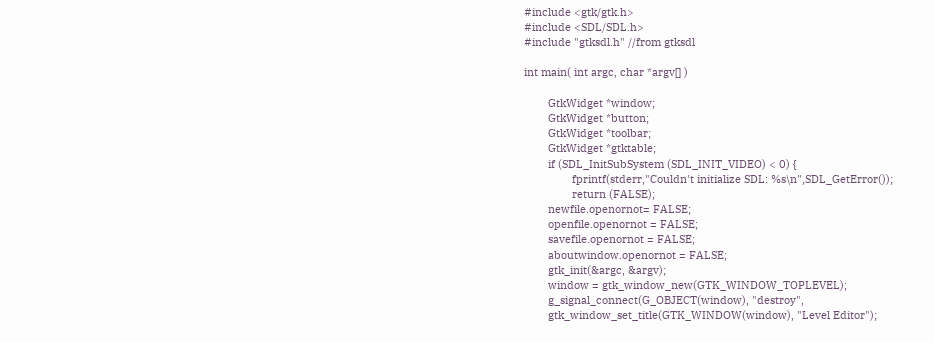#include <gtk/gtk.h>
#include <SDL/SDL.h>
#include "gtksdl.h" //from gtksdl

int main( int argc, char *argv[] )

        GtkWidget *window;
        GtkWidget *button;
        GtkWidget *toolbar;
        GtkWidget *gtktable;
        if (SDL_InitSubSystem (SDL_INIT_VIDEO) < 0) {
                fprintf(stderr,"Couldn't initialize SDL: %s\n",SDL_GetError());
                return (FALSE);
        newfile.openornot= FALSE;
        openfile.openornot = FALSE;
        savefile.openornot = FALSE;
        aboutwindow.openornot = FALSE;
        gtk_init(&argc, &argv);
        window = gtk_window_new(GTK_WINDOW_TOPLEVEL);
        g_signal_connect(G_OBJECT(window), "destroy",
        gtk_window_set_title(GTK_WINDOW(window), "Level Editor");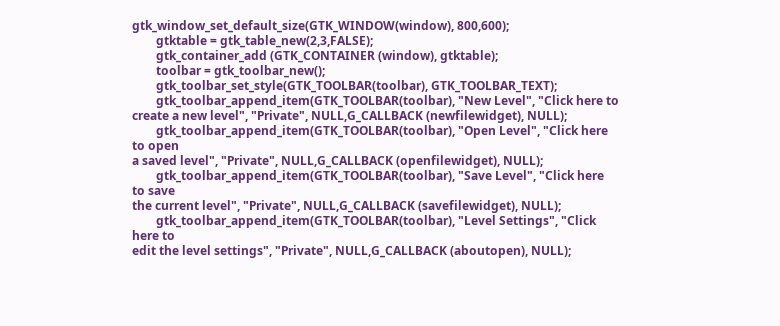gtk_window_set_default_size(GTK_WINDOW(window), 800,600);
        gtktable = gtk_table_new(2,3,FALSE);
        gtk_container_add (GTK_CONTAINER (window), gtktable);
        toolbar = gtk_toolbar_new();
        gtk_toolbar_set_style(GTK_TOOLBAR(toolbar), GTK_TOOLBAR_TEXT);
        gtk_toolbar_append_item(GTK_TOOLBAR(toolbar), "New Level", "Click here to
create a new level", "Private", NULL,G_CALLBACK (newfilewidget), NULL);
        gtk_toolbar_append_item(GTK_TOOLBAR(toolbar), "Open Level", "Click here
to open
a saved level", "Private", NULL,G_CALLBACK (openfilewidget), NULL);
        gtk_toolbar_append_item(GTK_TOOLBAR(toolbar), "Save Level", "Click here
to save
the current level", "Private", NULL,G_CALLBACK (savefilewidget), NULL);
        gtk_toolbar_append_item(GTK_TOOLBAR(toolbar), "Level Settings", "Click
here to
edit the level settings", "Private", NULL,G_CALLBACK (aboutopen), NULL);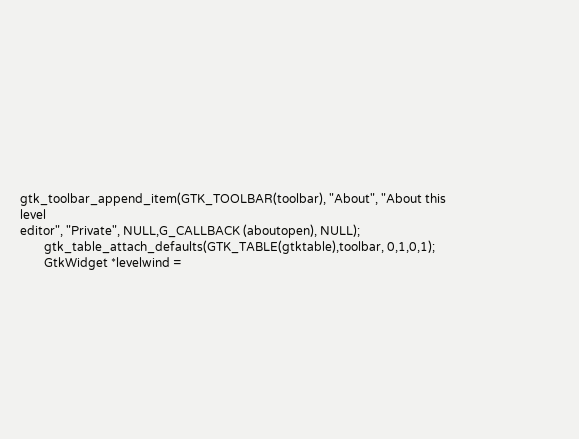gtk_toolbar_append_item(GTK_TOOLBAR(toolbar), "About", "About this level
editor", "Private", NULL,G_CALLBACK (aboutopen), NULL);
        gtk_table_attach_defaults(GTK_TABLE(gtktable),toolbar, 0,1,0,1);
        GtkWidget *levelwind =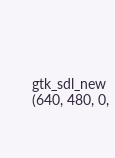gtk_sdl_new (640, 480, 0,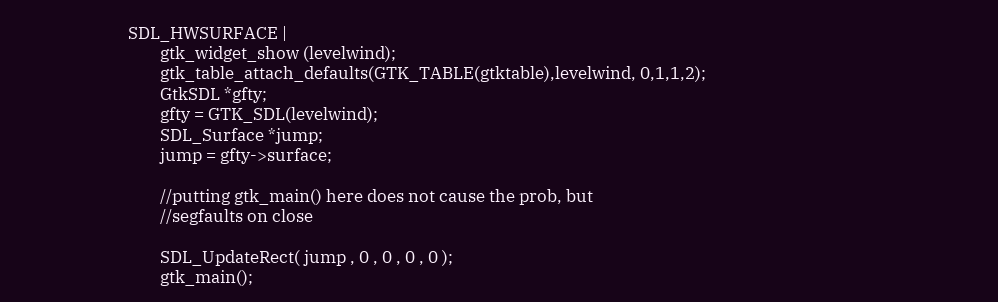SDL_HWSURFACE |
        gtk_widget_show (levelwind);
        gtk_table_attach_defaults(GTK_TABLE(gtktable),levelwind, 0,1,1,2);
        GtkSDL *gfty;
        gfty = GTK_SDL(levelwind);
        SDL_Surface *jump;
        jump = gfty->surface;

        //putting gtk_main() here does not cause the prob, but
        //segfaults on close

        SDL_UpdateRect( jump , 0 , 0 , 0 , 0 );
        gtk_main();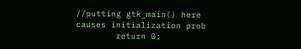//putting gtk_main() here causes initialization prob
        return 0;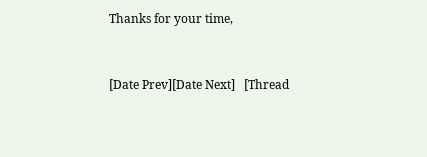Thanks for your time,


[Date Prev][Date Next]   [Thread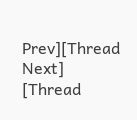Prev][Thread Next]   [Thread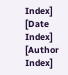Index] [Date Index] [Author Index]